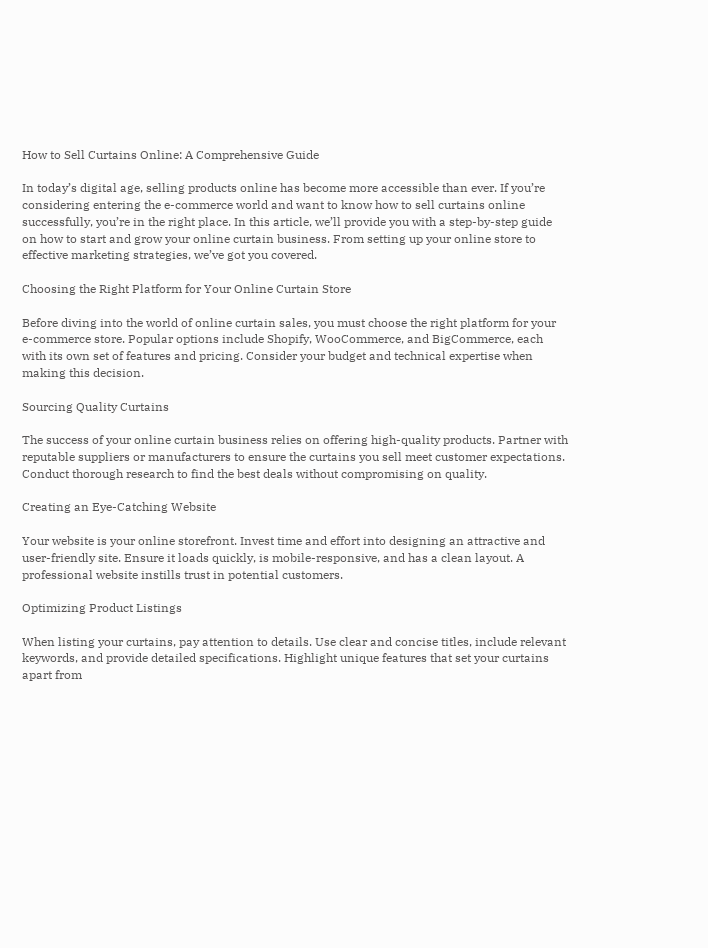How to Sell Curtains Online: A Comprehensive Guide

In today’s digital age, selling products online has become more accessible than ever. If you’re considering entering the e-commerce world and want to know how to sell curtains online successfully, you’re in the right place. In this article, we’ll provide you with a step-by-step guide on how to start and grow your online curtain business. From setting up your online store to effective marketing strategies, we’ve got you covered.

Choosing the Right Platform for Your Online Curtain Store

Before diving into the world of online curtain sales, you must choose the right platform for your e-commerce store. Popular options include Shopify, WooCommerce, and BigCommerce, each with its own set of features and pricing. Consider your budget and technical expertise when making this decision.

Sourcing Quality Curtains

The success of your online curtain business relies on offering high-quality products. Partner with reputable suppliers or manufacturers to ensure the curtains you sell meet customer expectations. Conduct thorough research to find the best deals without compromising on quality.

Creating an Eye-Catching Website

Your website is your online storefront. Invest time and effort into designing an attractive and user-friendly site. Ensure it loads quickly, is mobile-responsive, and has a clean layout. A professional website instills trust in potential customers.

Optimizing Product Listings

When listing your curtains, pay attention to details. Use clear and concise titles, include relevant keywords, and provide detailed specifications. Highlight unique features that set your curtains apart from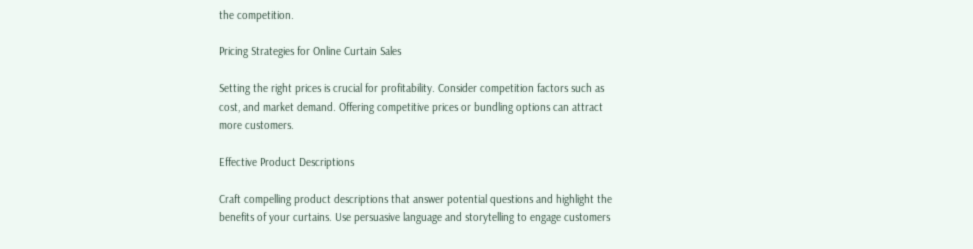the competition.

Pricing Strategies for Online Curtain Sales

Setting the right prices is crucial for profitability. Consider competition factors such as cost, and market demand. Offering competitive prices or bundling options can attract more customers.

Effective Product Descriptions

Craft compelling product descriptions that answer potential questions and highlight the benefits of your curtains. Use persuasive language and storytelling to engage customers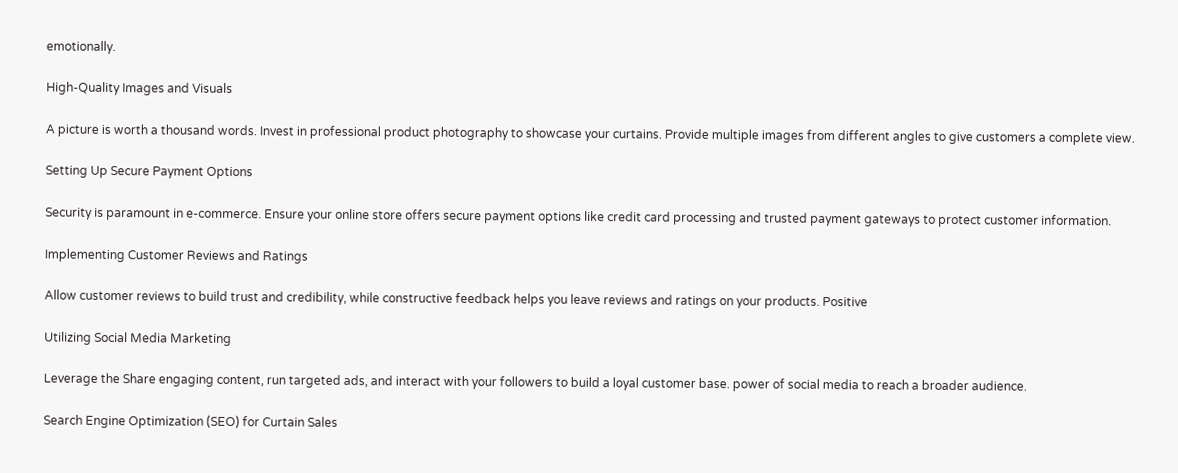emotionally.

High-Quality Images and Visuals

A picture is worth a thousand words. Invest in professional product photography to showcase your curtains. Provide multiple images from different angles to give customers a complete view.

Setting Up Secure Payment Options

Security is paramount in e-commerce. Ensure your online store offers secure payment options like credit card processing and trusted payment gateways to protect customer information.

Implementing Customer Reviews and Ratings

Allow customer reviews to build trust and credibility, while constructive feedback helps you leave reviews and ratings on your products. Positive

Utilizing Social Media Marketing

Leverage the Share engaging content, run targeted ads, and interact with your followers to build a loyal customer base. power of social media to reach a broader audience.

Search Engine Optimization (SEO) for Curtain Sales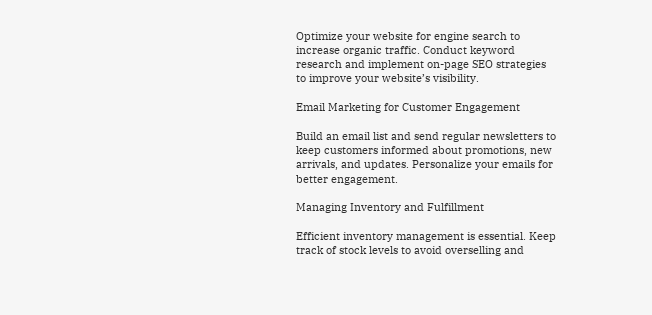Optimize your website for engine search to increase organic traffic. Conduct keyword research and implement on-page SEO strategies to improve your website’s visibility.

Email Marketing for Customer Engagement

Build an email list and send regular newsletters to keep customers informed about promotions, new arrivals, and updates. Personalize your emails for better engagement.

Managing Inventory and Fulfillment

Efficient inventory management is essential. Keep track of stock levels to avoid overselling and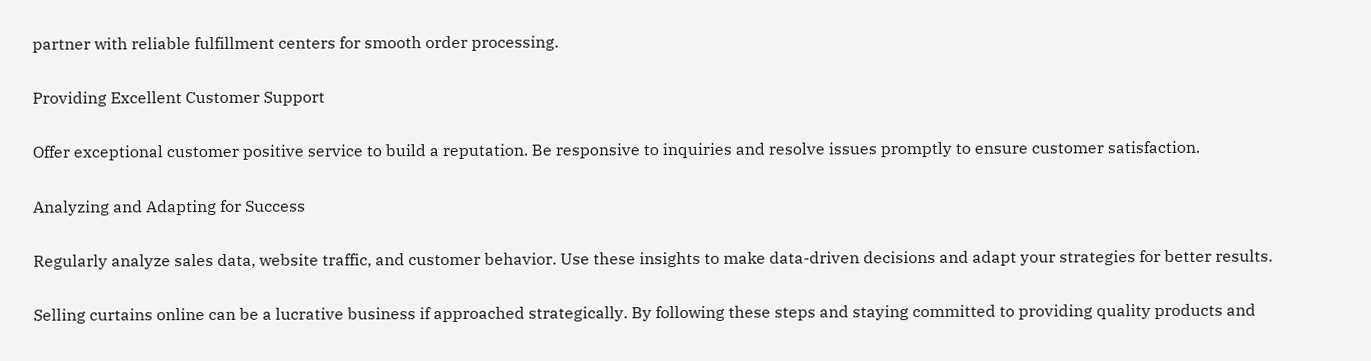partner with reliable fulfillment centers for smooth order processing.

Providing Excellent Customer Support

Offer exceptional customer positive service to build a reputation. Be responsive to inquiries and resolve issues promptly to ensure customer satisfaction.

Analyzing and Adapting for Success

Regularly analyze sales data, website traffic, and customer behavior. Use these insights to make data-driven decisions and adapt your strategies for better results.

Selling curtains online can be a lucrative business if approached strategically. By following these steps and staying committed to providing quality products and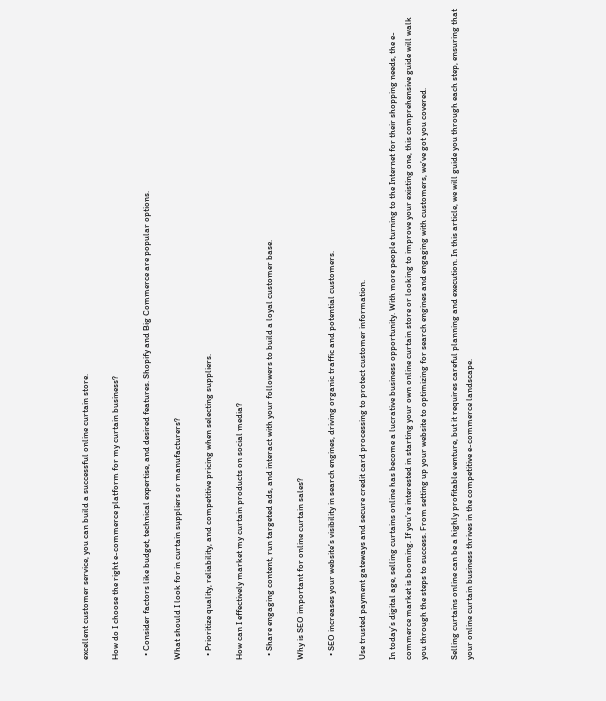excellent customer service, you can build a successful online curtain store.

How do I choose the right e-commerce platform for my curtain business?

  • Consider factors like budget, technical expertise, and desired features. Shopify and Big Commerce are popular options.

What should I look for in curtain suppliers or manufacturers?

  • Prioritize quality, reliability, and competitive pricing when selecting suppliers.

How can I effectively market my curtain products on social media?

  • Share engaging content, run targeted ads, and interact with your followers to build a loyal customer base.

Why is SEO important for online curtain sales?

  • SEO increases your website’s visibility in search engines, driving organic traffic and potential customers.

Use trusted payment gateways and secure credit card processing to protect customer information.

In today’s digital age, selling curtains online has become a lucrative business opportunity. With more people turning to the Internet for their shopping needs, the e-commerce market is booming. If you’re interested in starting your own online curtain store or looking to improve your existing one, this comprehensive guide will walk you through the steps to success. From setting up your website to optimizing for search engines and engaging with customers, we’ve got you covered.

Selling curtains online can be a highly profitable venture, but it requires careful planning and execution. In this article, we will guide you through each step, ensuring that your online curtain business thrives in the competitive e-commerce landscape.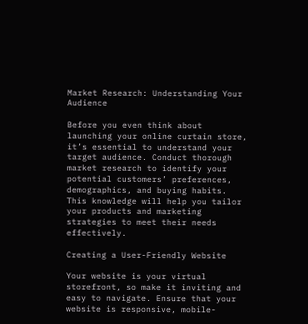Market Research: Understanding Your Audience

Before you even think about launching your online curtain store, it’s essential to understand your target audience. Conduct thorough market research to identify your potential customers’ preferences, demographics, and buying habits. This knowledge will help you tailor your products and marketing strategies to meet their needs effectively.

Creating a User-Friendly Website

Your website is your virtual storefront, so make it inviting and easy to navigate. Ensure that your website is responsive, mobile-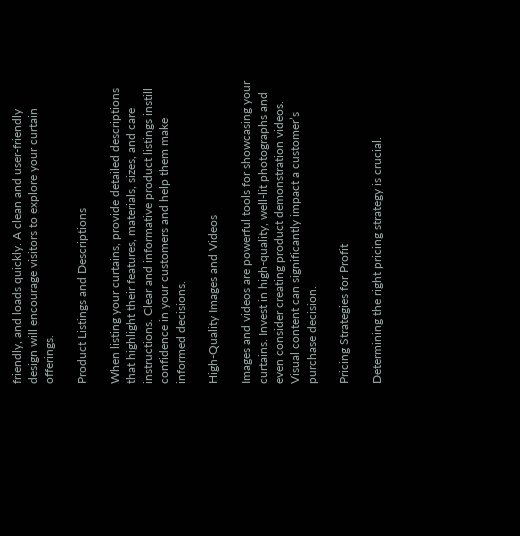friendly, and loads quickly. A clean and user-friendly design will encourage visitors to explore your curtain offerings.

Product Listings and Descriptions

When listing your curtains, provide detailed descriptions that highlight their features, materials, sizes, and care instructions. Clear and informative product listings instill confidence in your customers and help them make informed decisions.

High-Quality Images and Videos

Images and videos are powerful tools for showcasing your curtains. Invest in high-quality, well-lit photographs and even consider creating product demonstration videos. Visual content can significantly impact a customer’s purchase decision.

Pricing Strategies for Profit

Determining the right pricing strategy is crucial.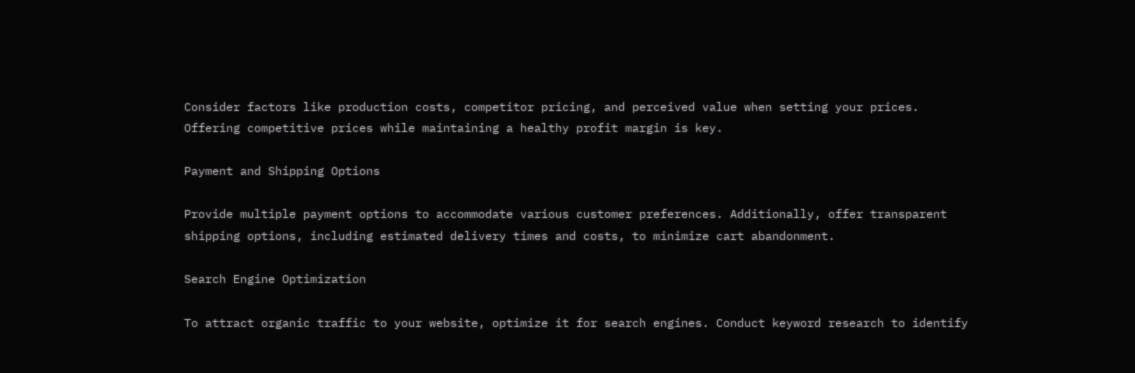Consider factors like production costs, competitor pricing, and perceived value when setting your prices. Offering competitive prices while maintaining a healthy profit margin is key.

Payment and Shipping Options

Provide multiple payment options to accommodate various customer preferences. Additionally, offer transparent shipping options, including estimated delivery times and costs, to minimize cart abandonment.

Search Engine Optimization

To attract organic traffic to your website, optimize it for search engines. Conduct keyword research to identify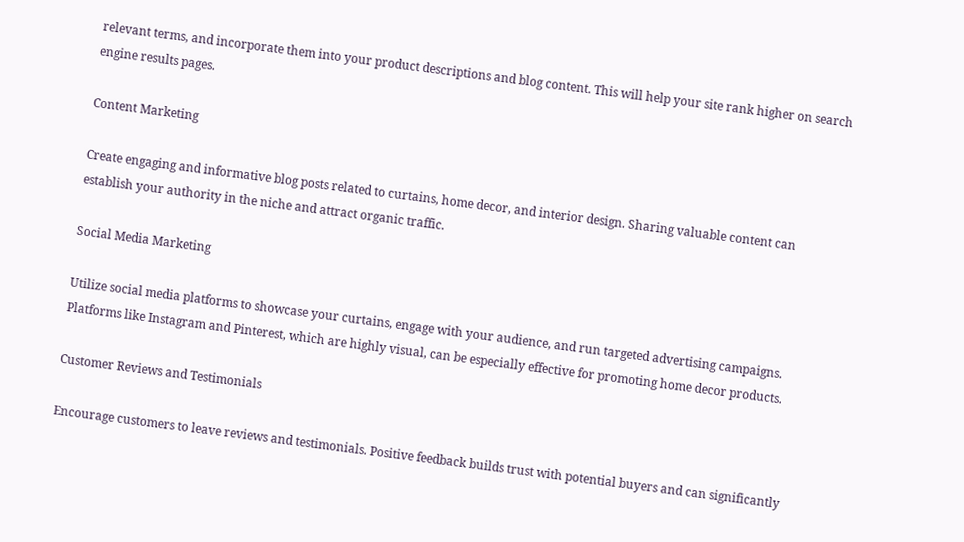relevant terms, and incorporate them into your product descriptions and blog content. This will help your site rank higher on search engine results pages.

Content Marketing

Create engaging and informative blog posts related to curtains, home decor, and interior design. Sharing valuable content can establish your authority in the niche and attract organic traffic.

Social Media Marketing

Utilize social media platforms to showcase your curtains, engage with your audience, and run targeted advertising campaigns. Platforms like Instagram and Pinterest, which are highly visual, can be especially effective for promoting home decor products.

Customer Reviews and Testimonials

Encourage customers to leave reviews and testimonials. Positive feedback builds trust with potential buyers and can significantly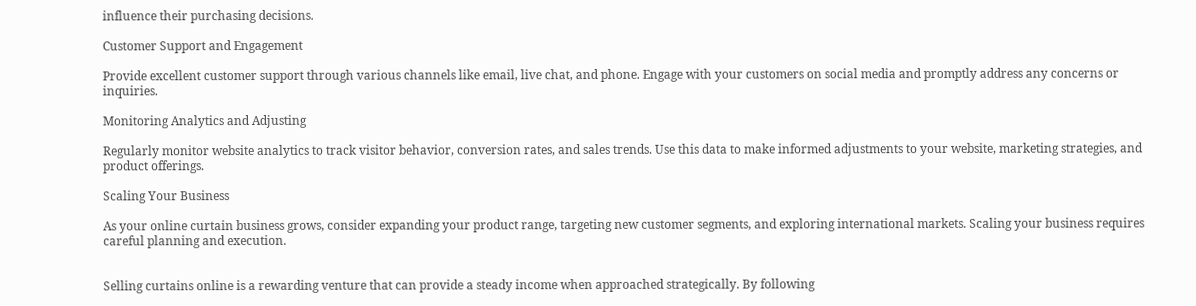influence their purchasing decisions.

Customer Support and Engagement

Provide excellent customer support through various channels like email, live chat, and phone. Engage with your customers on social media and promptly address any concerns or inquiries.

Monitoring Analytics and Adjusting

Regularly monitor website analytics to track visitor behavior, conversion rates, and sales trends. Use this data to make informed adjustments to your website, marketing strategies, and product offerings.

Scaling Your Business

As your online curtain business grows, consider expanding your product range, targeting new customer segments, and exploring international markets. Scaling your business requires careful planning and execution.


Selling curtains online is a rewarding venture that can provide a steady income when approached strategically. By following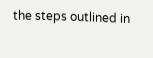the steps outlined in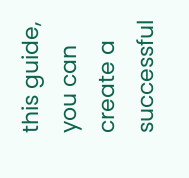this guide, you can create a successful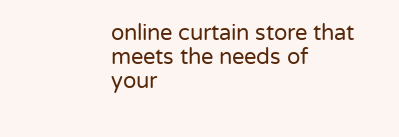online curtain store that meets the needs of your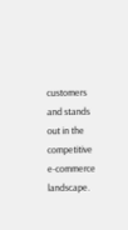customers and stands out in the competitive e-commerce landscape.